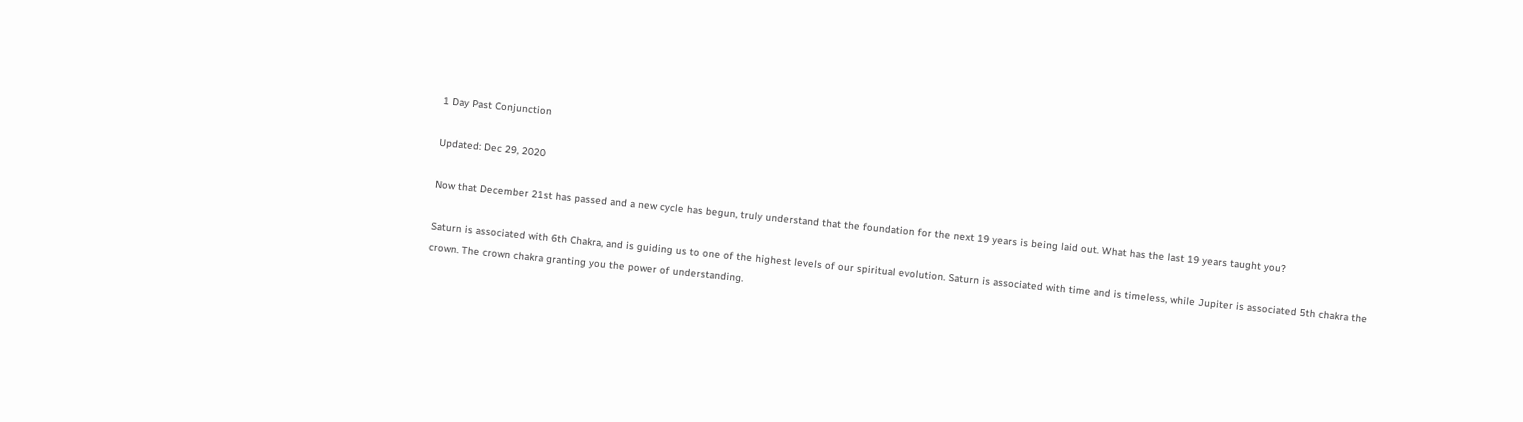1 Day Past Conjunction

Updated: Dec 29, 2020

Now that December 21st has passed and a new cycle has begun, truly understand that the foundation for the next 19 years is being laid out. What has the last 19 years taught you?

Saturn is associated with 6th Chakra, and is guiding us to one of the highest levels of our spiritual evolution. Saturn is associated with time and is timeless, while Jupiter is associated 5th chakra the crown. The crown chakra granting you the power of understanding.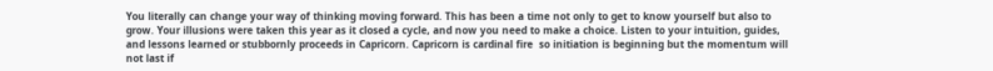You literally can change your way of thinking moving forward. This has been a time not only to get to know yourself but also to grow. Your illusions were taken this year as it closed a cycle, and now you need to make a choice. Listen to your intuition, guides, and lessons learned or stubbornly proceeds in Capricorn. Capricorn is cardinal fire  so initiation is beginning but the momentum will not last if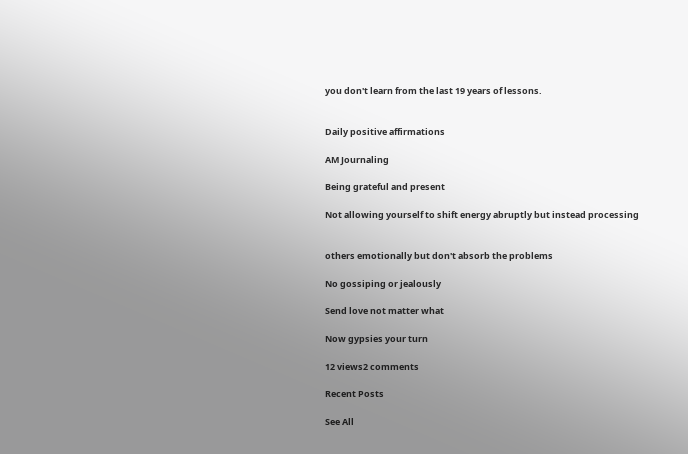you don't learn from the last 19 years of lessons.


Daily positive affirmations

AM Journaling

Being grateful and present

Not allowing yourself to shift energy abruptly but instead processing


others emotionally but don't absorb the problems

No gossiping or jealously

Send love not matter what

Now gypsies your turn

12 views2 comments

Recent Posts

See All